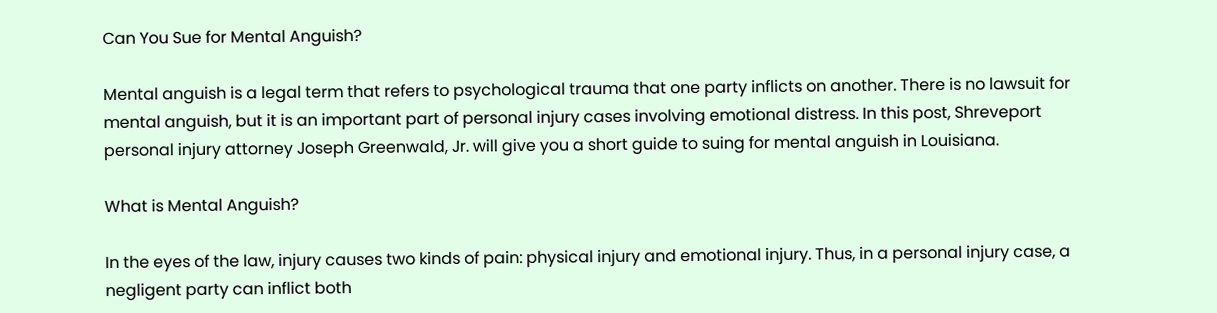Can You Sue for Mental Anguish?

Mental anguish is a legal term that refers to psychological trauma that one party inflicts on another. There is no lawsuit for mental anguish, but it is an important part of personal injury cases involving emotional distress. In this post, Shreveport personal injury attorney Joseph Greenwald, Jr. will give you a short guide to suing for mental anguish in Louisiana.

What is Mental Anguish?

In the eyes of the law, injury causes two kinds of pain: physical injury and emotional injury. Thus, in a personal injury case, a negligent party can inflict both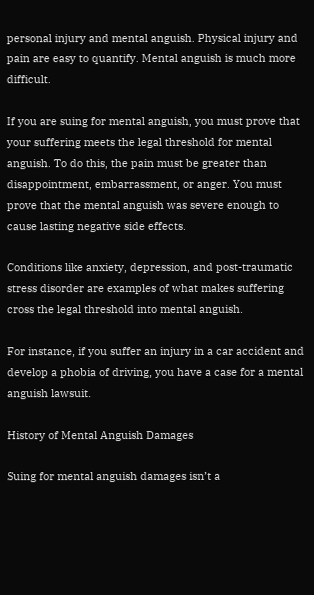personal injury and mental anguish. Physical injury and pain are easy to quantify. Mental anguish is much more difficult.

If you are suing for mental anguish, you must prove that your suffering meets the legal threshold for mental anguish. To do this, the pain must be greater than disappointment, embarrassment, or anger. You must prove that the mental anguish was severe enough to cause lasting negative side effects.

Conditions like anxiety, depression, and post-traumatic stress disorder are examples of what makes suffering cross the legal threshold into mental anguish.

For instance, if you suffer an injury in a car accident and develop a phobia of driving, you have a case for a mental anguish lawsuit.

History of Mental Anguish Damages

Suing for mental anguish damages isn’t a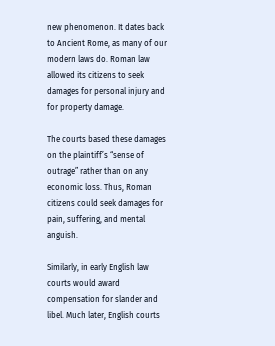new phenomenon. It dates back to Ancient Rome, as many of our modern laws do. Roman law allowed its citizens to seek damages for personal injury and for property damage.

The courts based these damages on the plaintiff’s “sense of outrage” rather than on any economic loss. Thus, Roman citizens could seek damages for pain, suffering, and mental anguish.

Similarly, in early English law courts would award compensation for slander and libel. Much later, English courts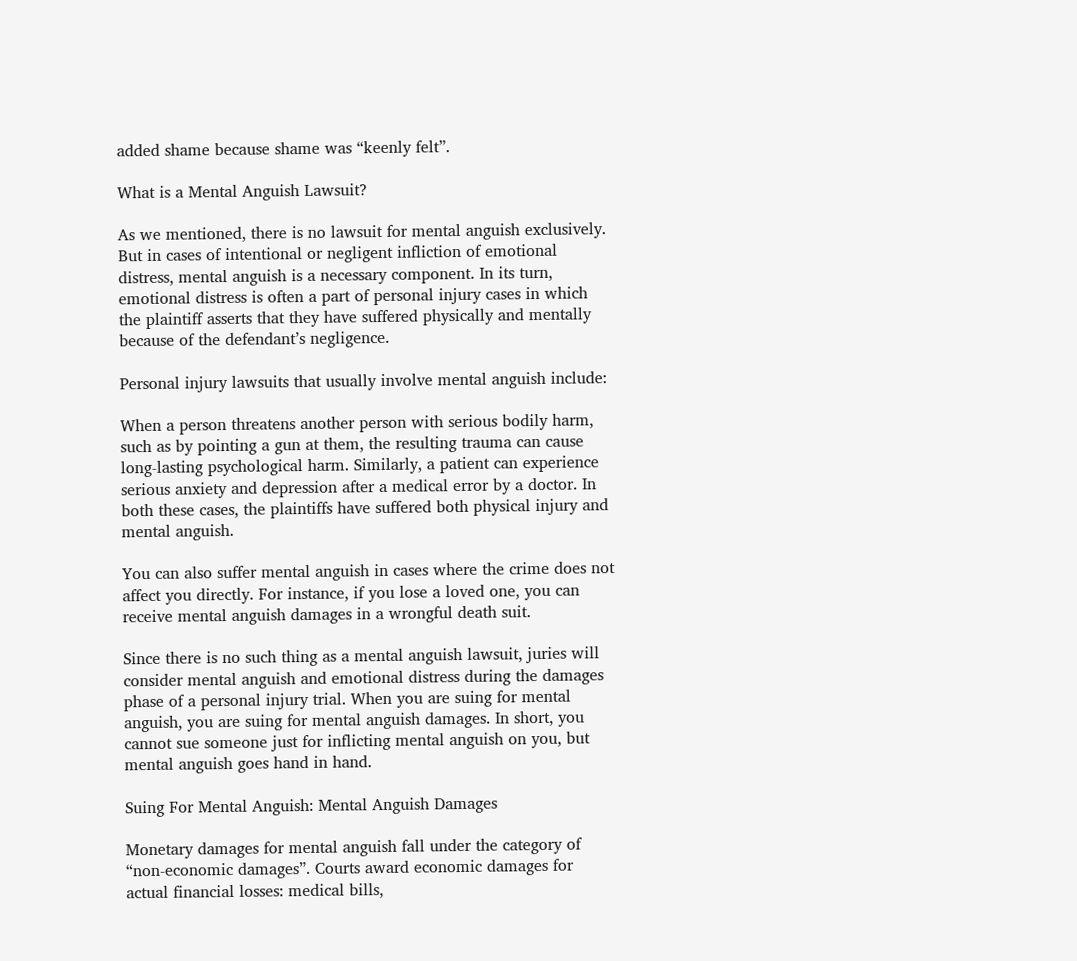added shame because shame was “keenly felt”.

What is a Mental Anguish Lawsuit?

As we mentioned, there is no lawsuit for mental anguish exclusively. But in cases of intentional or negligent infliction of emotional distress, mental anguish is a necessary component. In its turn, emotional distress is often a part of personal injury cases in which the plaintiff asserts that they have suffered physically and mentally because of the defendant’s negligence.

Personal injury lawsuits that usually involve mental anguish include:

When a person threatens another person with serious bodily harm, such as by pointing a gun at them, the resulting trauma can cause long-lasting psychological harm. Similarly, a patient can experience serious anxiety and depression after a medical error by a doctor. In both these cases, the plaintiffs have suffered both physical injury and mental anguish.

You can also suffer mental anguish in cases where the crime does not affect you directly. For instance, if you lose a loved one, you can receive mental anguish damages in a wrongful death suit.

Since there is no such thing as a mental anguish lawsuit, juries will consider mental anguish and emotional distress during the damages phase of a personal injury trial. When you are suing for mental anguish, you are suing for mental anguish damages. In short, you cannot sue someone just for inflicting mental anguish on you, but mental anguish goes hand in hand.

Suing For Mental Anguish: Mental Anguish Damages

Monetary damages for mental anguish fall under the category of “non-economic damages”. Courts award economic damages for actual financial losses: medical bills,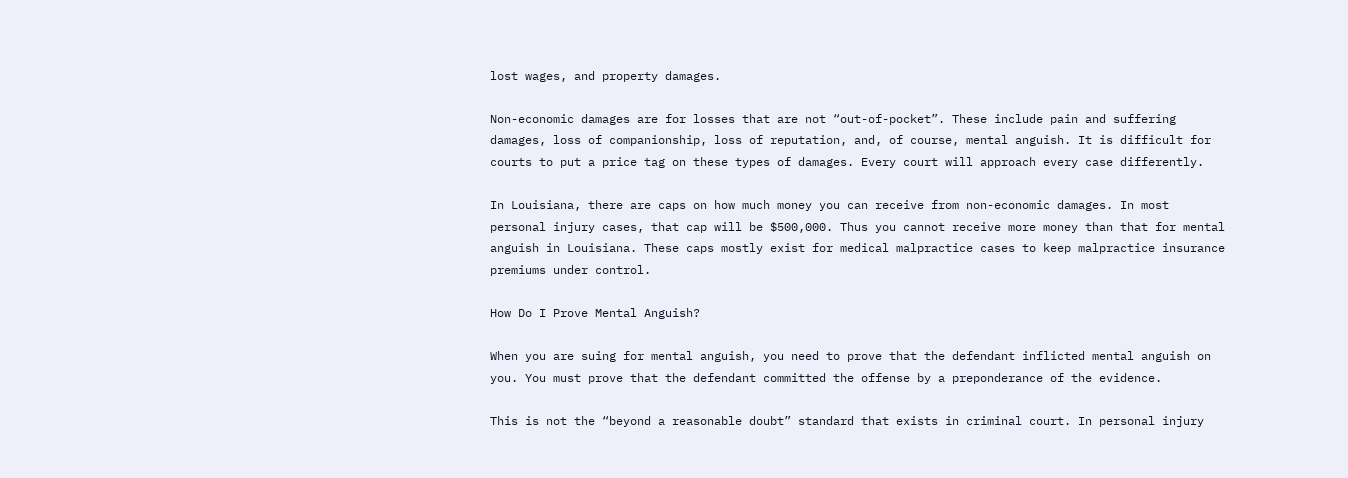lost wages, and property damages.

Non-economic damages are for losses that are not “out-of-pocket”. These include pain and suffering damages, loss of companionship, loss of reputation, and, of course, mental anguish. It is difficult for courts to put a price tag on these types of damages. Every court will approach every case differently.

In Louisiana, there are caps on how much money you can receive from non-economic damages. In most personal injury cases, that cap will be $500,000. Thus you cannot receive more money than that for mental anguish in Louisiana. These caps mostly exist for medical malpractice cases to keep malpractice insurance premiums under control.

How Do I Prove Mental Anguish?

When you are suing for mental anguish, you need to prove that the defendant inflicted mental anguish on you. You must prove that the defendant committed the offense by a preponderance of the evidence.

This is not the “beyond a reasonable doubt” standard that exists in criminal court. In personal injury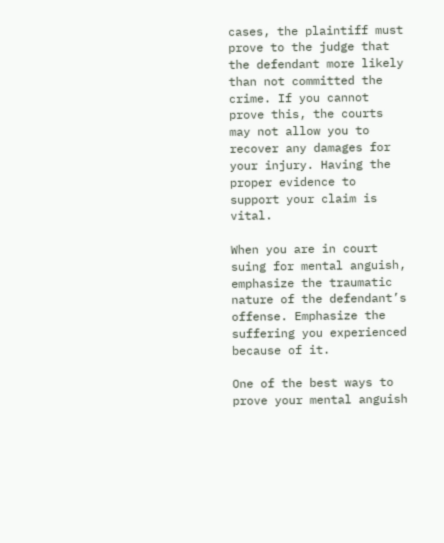cases, the plaintiff must prove to the judge that the defendant more likely than not committed the crime. If you cannot prove this, the courts may not allow you to recover any damages for your injury. Having the proper evidence to support your claim is vital.

When you are in court suing for mental anguish, emphasize the traumatic nature of the defendant’s offense. Emphasize the suffering you experienced because of it.

One of the best ways to prove your mental anguish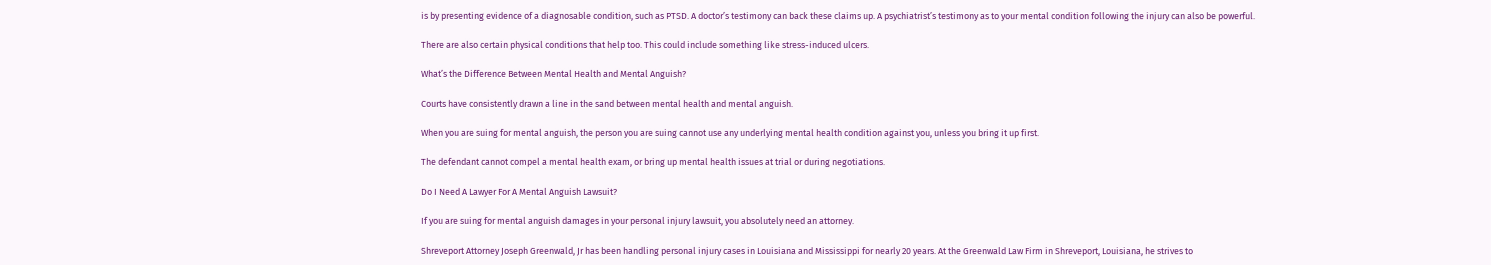is by presenting evidence of a diagnosable condition, such as PTSD. A doctor’s testimony can back these claims up. A psychiatrist’s testimony as to your mental condition following the injury can also be powerful.

There are also certain physical conditions that help too. This could include something like stress-induced ulcers.

What’s the Difference Between Mental Health and Mental Anguish?

Courts have consistently drawn a line in the sand between mental health and mental anguish.

When you are suing for mental anguish, the person you are suing cannot use any underlying mental health condition against you, unless you bring it up first.

The defendant cannot compel a mental health exam, or bring up mental health issues at trial or during negotiations.

Do I Need A Lawyer For A Mental Anguish Lawsuit?

If you are suing for mental anguish damages in your personal injury lawsuit, you absolutely need an attorney.

Shreveport Attorney Joseph Greenwald, Jr has been handling personal injury cases in Louisiana and Mississippi for nearly 20 years. At the Greenwald Law Firm in Shreveport, Louisiana, he strives to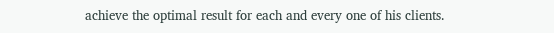achieve the optimal result for each and every one of his clients.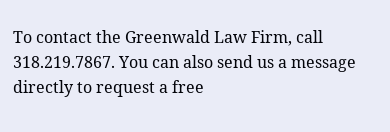To contact the Greenwald Law Firm, call 318.219.7867. You can also send us a message directly to request a free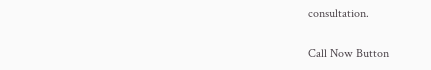consultation.

Call Now Button